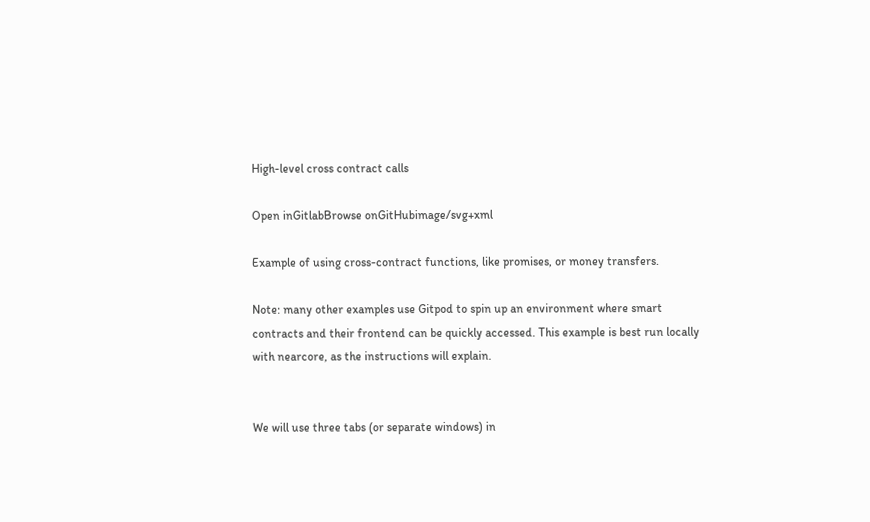High-level cross contract calls

Open inGitlabBrowse onGitHubimage/svg+xml

Example of using cross-contract functions, like promises, or money transfers.

Note: many other examples use Gitpod to spin up an environment where smart contracts and their frontend can be quickly accessed. This example is best run locally with nearcore, as the instructions will explain.


We will use three tabs (or separate windows) in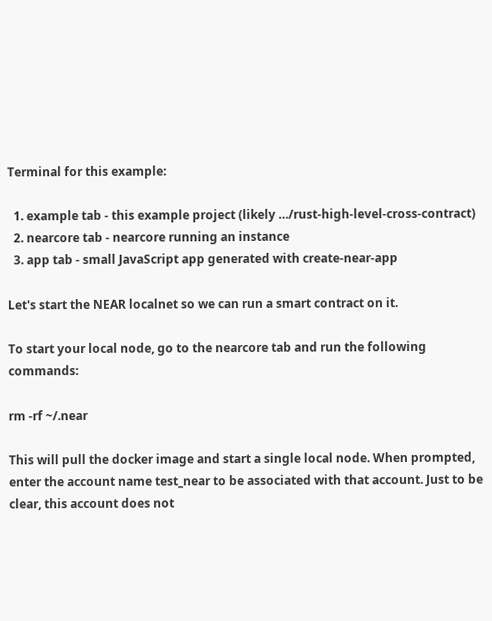Terminal for this example:

  1. example tab - this example project (likely …/rust-high-level-cross-contract)
  2. nearcore tab - nearcore running an instance
  3. app tab - small JavaScript app generated with create-near-app

Let's start the NEAR localnet so we can run a smart contract on it.

To start your local node, go to the nearcore tab and run the following commands:

rm -rf ~/.near

This will pull the docker image and start a single local node. When prompted, enter the account name test_near to be associated with that account. Just to be clear, this account does not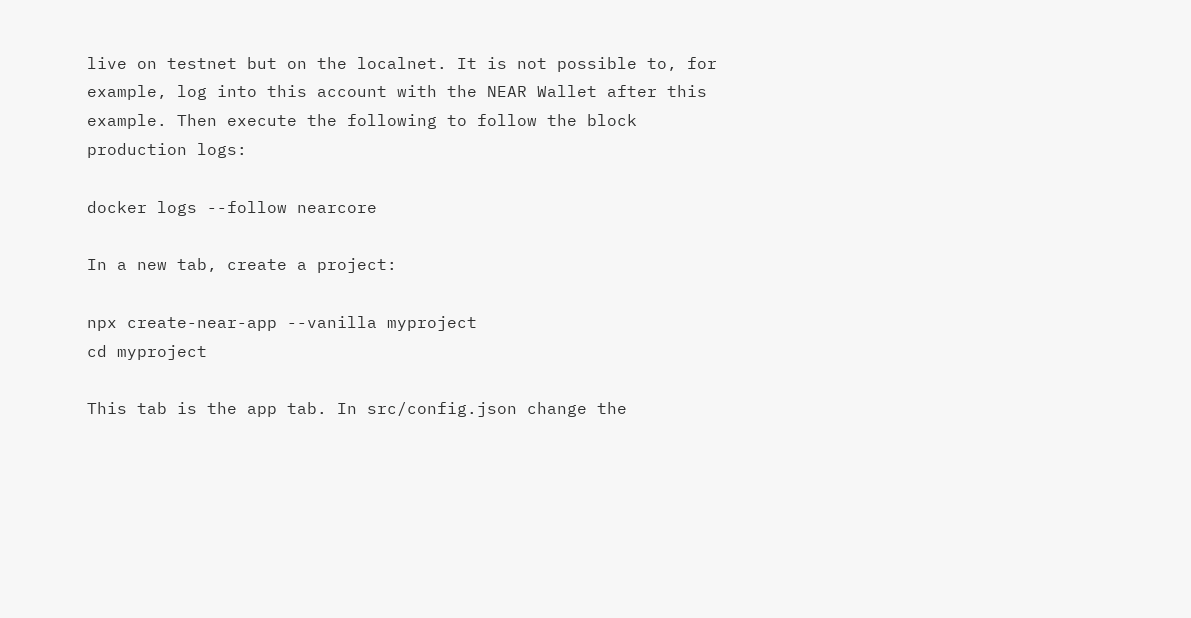live on testnet but on the localnet. It is not possible to, for example, log into this account with the NEAR Wallet after this example. Then execute the following to follow the block production logs:

docker logs --follow nearcore

In a new tab, create a project:

npx create-near-app --vanilla myproject
cd myproject

This tab is the app tab. In src/config.json change the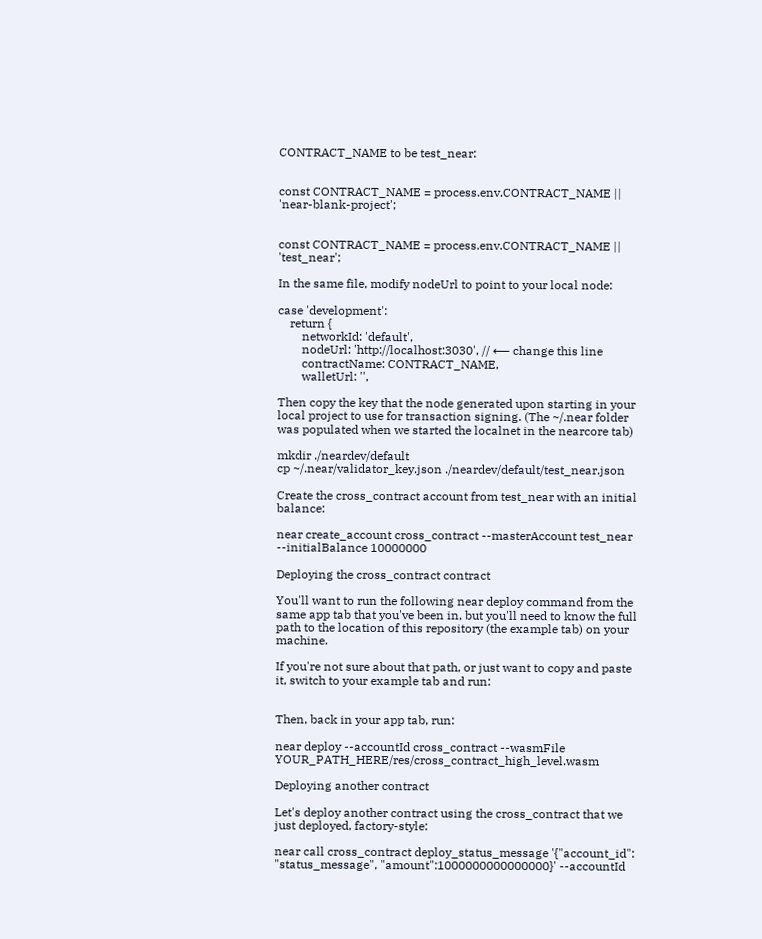CONTRACT_NAME to be test_near:


const CONTRACT_NAME = process.env.CONTRACT_NAME || 'near-blank-project';


const CONTRACT_NAME = process.env.CONTRACT_NAME || 'test_near';

In the same file, modify nodeUrl to point to your local node:

case 'development':
    return {
        networkId: 'default',
        nodeUrl: 'http://localhost:3030', // ⟵ change this line
        contractName: CONTRACT_NAME,
        walletUrl: '',

Then copy the key that the node generated upon starting in your local project to use for transaction signing. (The ~/.near folder was populated when we started the localnet in the nearcore tab)

mkdir ./neardev/default
cp ~/.near/validator_key.json ./neardev/default/test_near.json

Create the cross_contract account from test_near with an initial balance:

near create_account cross_contract --masterAccount test_near  --initialBalance 10000000

Deploying the cross_contract contract

You'll want to run the following near deploy command from the same app tab that you've been in, but you'll need to know the full path to the location of this repository (the example tab) on your machine.

If you're not sure about that path, or just want to copy and paste it, switch to your example tab and run:


Then, back in your app tab, run:

near deploy --accountId cross_contract --wasmFile YOUR_PATH_HERE/res/cross_contract_high_level.wasm

Deploying another contract

Let's deploy another contract using the cross_contract that we just deployed, factory-style:

near call cross_contract deploy_status_message '{"account_id": "status_message", "amount":1000000000000000}' --accountId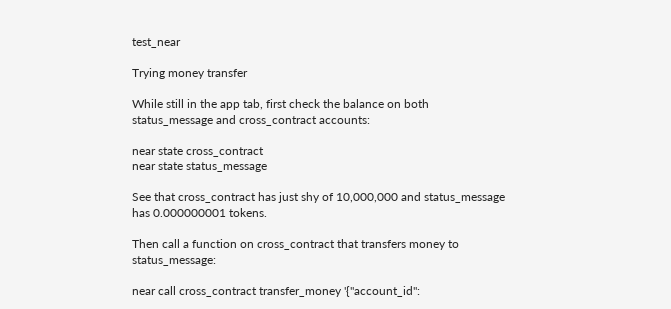test_near

Trying money transfer

While still in the app tab, first check the balance on both status_message and cross_contract accounts:

near state cross_contract
near state status_message

See that cross_contract has just shy of 10,000,000 and status_message has 0.000000001 tokens.

Then call a function on cross_contract that transfers money to status_message:

near call cross_contract transfer_money '{"account_id":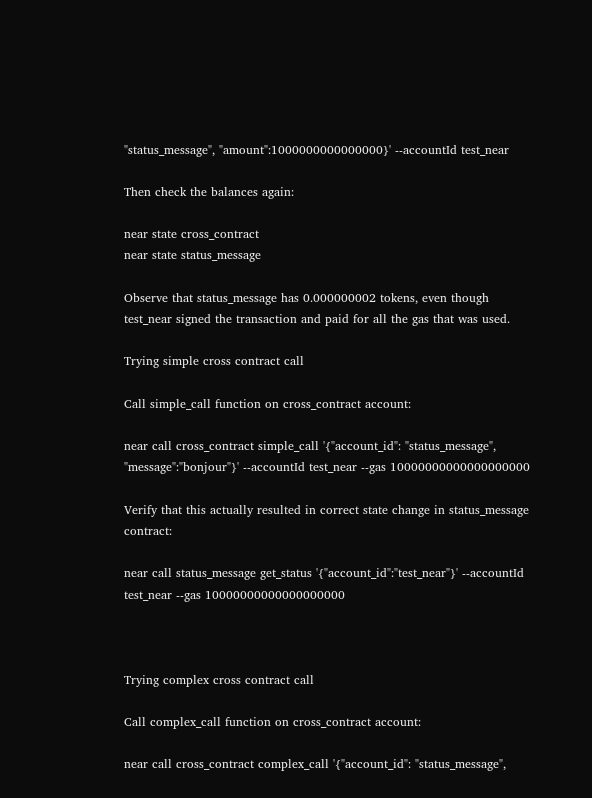"status_message", "amount":1000000000000000}' --accountId test_near

Then check the balances again:

near state cross_contract
near state status_message

Observe that status_message has 0.000000002 tokens, even though test_near signed the transaction and paid for all the gas that was used.

Trying simple cross contract call

Call simple_call function on cross_contract account:

near call cross_contract simple_call '{"account_id": "status_message", "message":"bonjour"}' --accountId test_near --gas 10000000000000000000

Verify that this actually resulted in correct state change in status_message contract:

near call status_message get_status '{"account_id":"test_near"}' --accountId test_near --gas 10000000000000000000



Trying complex cross contract call

Call complex_call function on cross_contract account:

near call cross_contract complex_call '{"account_id": "status_message",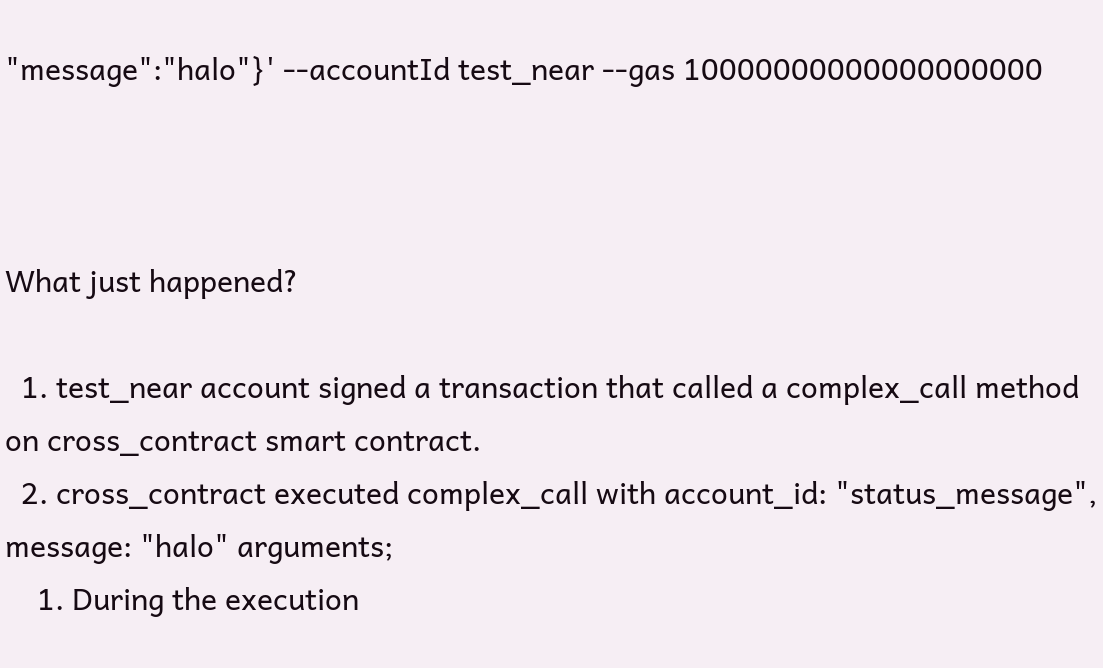"message":"halo"}' --accountId test_near --gas 10000000000000000000



What just happened?

  1. test_near account signed a transaction that called a complex_call method on cross_contract smart contract.
  2. cross_contract executed complex_call with account_id: "status_message", message: "halo" arguments;
    1. During the execution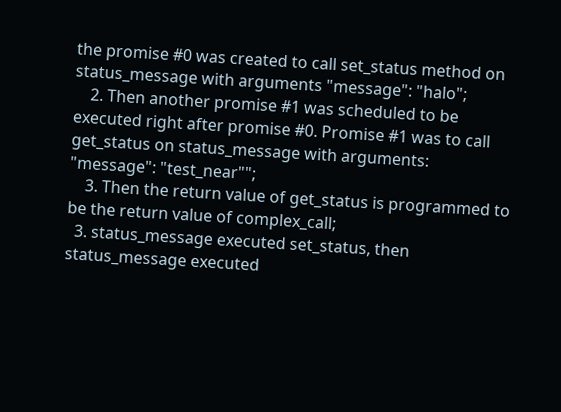the promise #0 was created to call set_status method on status_message with arguments "message": "halo";
    2. Then another promise #1 was scheduled to be executed right after promise #0. Promise #1 was to call get_status on status_message with arguments: "message": "test_near"";
    3. Then the return value of get_status is programmed to be the return value of complex_call;
  3. status_message executed set_status, then status_message executed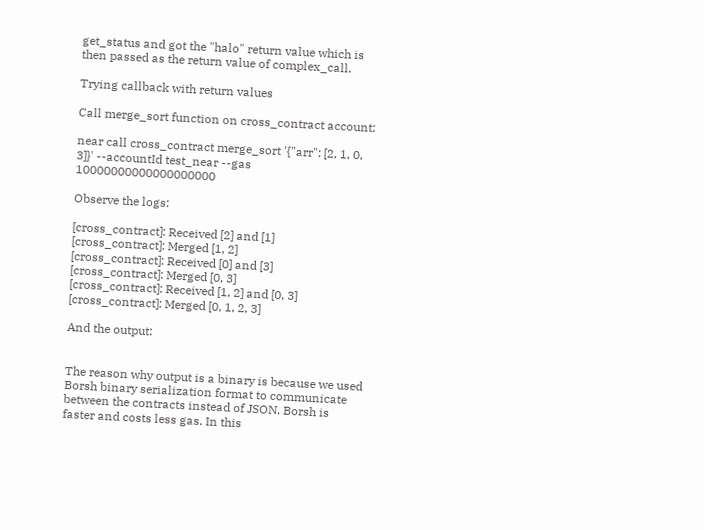get_status and got the "halo" return value which is then passed as the return value of complex_call.

Trying callback with return values

Call merge_sort function on cross_contract account:

near call cross_contract merge_sort '{"arr": [2, 1, 0, 3]}' --accountId test_near --gas 10000000000000000000

Observe the logs:

[cross_contract]: Received [2] and [1]
[cross_contract]: Merged [1, 2]
[cross_contract]: Received [0] and [3]
[cross_contract]: Merged [0, 3]
[cross_contract]: Received [1, 2] and [0, 3]
[cross_contract]: Merged [0, 1, 2, 3]

And the output:


The reason why output is a binary is because we used Borsh binary serialization format to communicate between the contracts instead of JSON. Borsh is faster and costs less gas. In this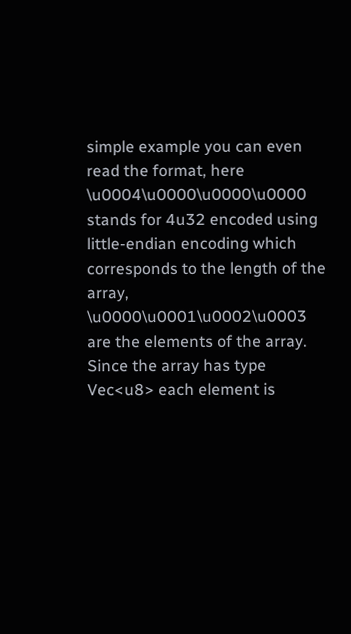simple example you can even read the format, here \u0004\u0000\u0000\u0000 stands for 4u32 encoded using little-endian encoding which corresponds to the length of the array, \u0000\u0001\u0002\u0003 are the elements of the array. Since the array has type Vec<u8> each element is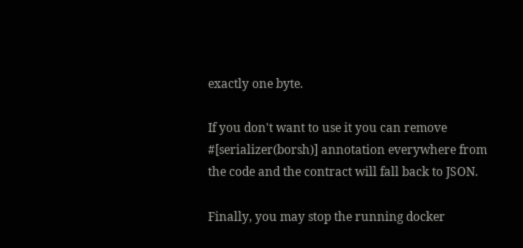exactly one byte.

If you don't want to use it you can remove #[serializer(borsh)] annotation everywhere from the code and the contract will fall back to JSON.

Finally, you may stop the running docker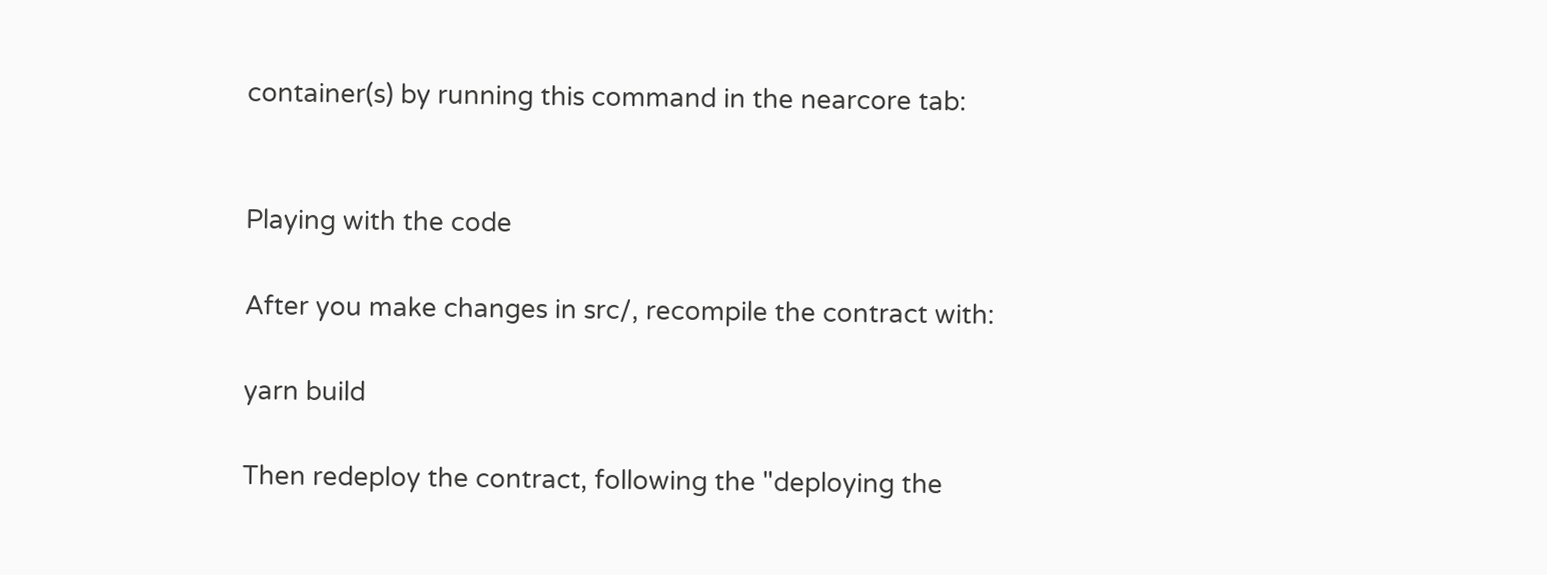container(s) by running this command in the nearcore tab:


Playing with the code

After you make changes in src/, recompile the contract with:

yarn build

Then redeploy the contract, following the "deploying the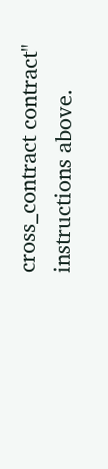cross_contract contract" instructions above.